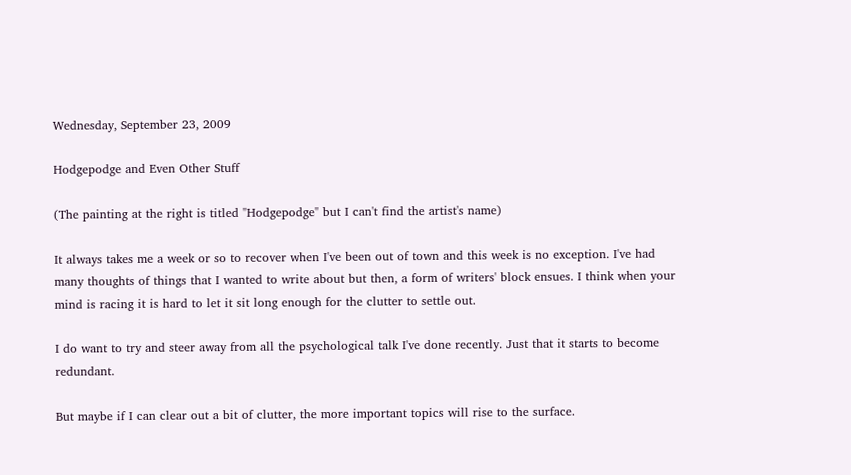Wednesday, September 23, 2009

Hodgepodge and Even Other Stuff

(The painting at the right is titled "Hodgepodge" but I can't find the artist's name)

It always takes me a week or so to recover when I've been out of town and this week is no exception. I've had many thoughts of things that I wanted to write about but then, a form of writers' block ensues. I think when your mind is racing it is hard to let it sit long enough for the clutter to settle out.

I do want to try and steer away from all the psychological talk I've done recently. Just that it starts to become redundant.

But maybe if I can clear out a bit of clutter, the more important topics will rise to the surface.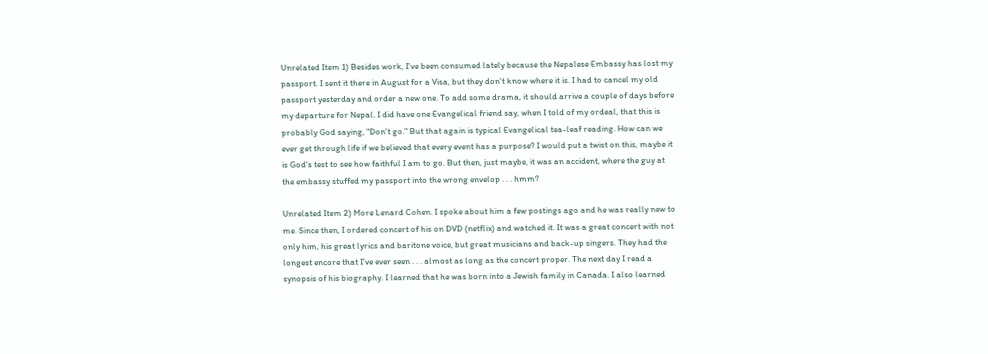Unrelated Item 1) Besides work, I've been consumed lately because the Nepalese Embassy has lost my passport. I sent it there in August for a Visa, but they don't know where it is. I had to cancel my old passport yesterday and order a new one. To add some drama, it should arrive a couple of days before my departure for Nepal. I did have one Evangelical friend say, when I told of my ordeal, that this is probably God saying, "Don't go." But that again is typical Evangelical tea-leaf reading. How can we ever get through life if we believed that every event has a purpose? I would put a twist on this, maybe it is God's test to see how faithful I am to go. But then, just maybe, it was an accident, where the guy at the embassy stuffed my passport into the wrong envelop . . . hmm?

Unrelated Item 2) More Lenard Cohen. I spoke about him a few postings ago and he was really new to me. Since then, I ordered concert of his on DVD (netflix) and watched it. It was a great concert with not only him, his great lyrics and baritone voice, but great musicians and back-up singers. They had the longest encore that I've ever seen . . . almost as long as the concert proper. The next day I read a synopsis of his biography. I learned that he was born into a Jewish family in Canada. I also learned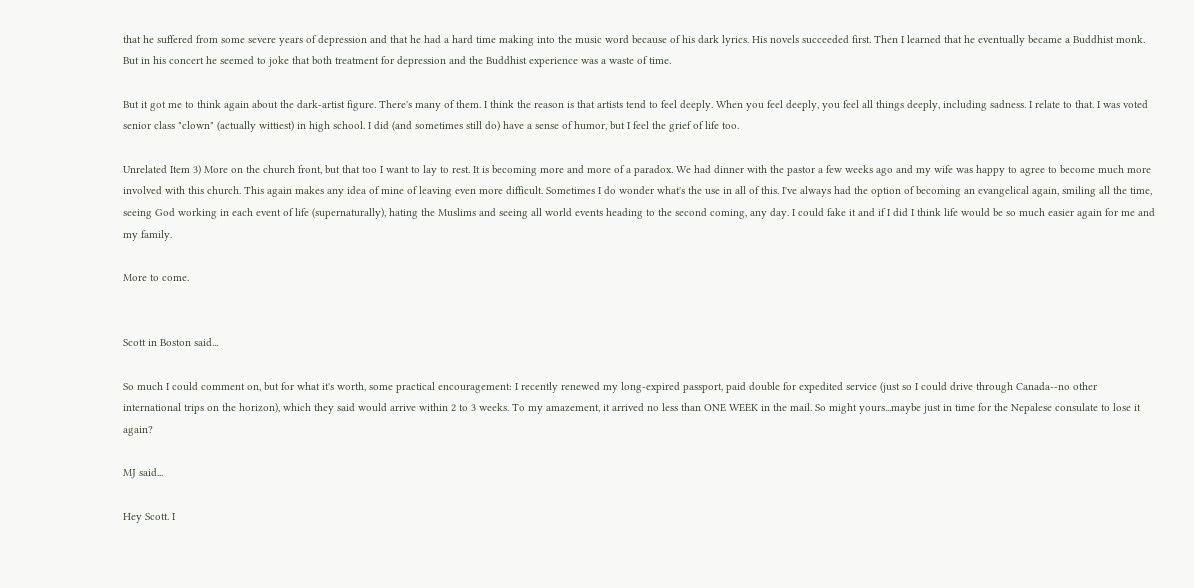that he suffered from some severe years of depression and that he had a hard time making into the music word because of his dark lyrics. His novels succeeded first. Then I learned that he eventually became a Buddhist monk. But in his concert he seemed to joke that both treatment for depression and the Buddhist experience was a waste of time.

But it got me to think again about the dark-artist figure. There's many of them. I think the reason is that artists tend to feel deeply. When you feel deeply, you feel all things deeply, including sadness. I relate to that. I was voted senior class "clown" (actually wittiest) in high school. I did (and sometimes still do) have a sense of humor, but I feel the grief of life too.

Unrelated Item 3) More on the church front, but that too I want to lay to rest. It is becoming more and more of a paradox. We had dinner with the pastor a few weeks ago and my wife was happy to agree to become much more involved with this church. This again makes any idea of mine of leaving even more difficult. Sometimes I do wonder what's the use in all of this. I've always had the option of becoming an evangelical again, smiling all the time, seeing God working in each event of life (supernaturally), hating the Muslims and seeing all world events heading to the second coming, any day. I could fake it and if I did I think life would be so much easier again for me and my family.

More to come.


Scott in Boston said...

So much I could comment on, but for what it's worth, some practical encouragement: I recently renewed my long-expired passport, paid double for expedited service (just so I could drive through Canada--no other international trips on the horizon), which they said would arrive within 2 to 3 weeks. To my amazement, it arrived no less than ONE WEEK in the mail. So might yours...maybe just in time for the Nepalese consulate to lose it again?

MJ said...

Hey Scott. I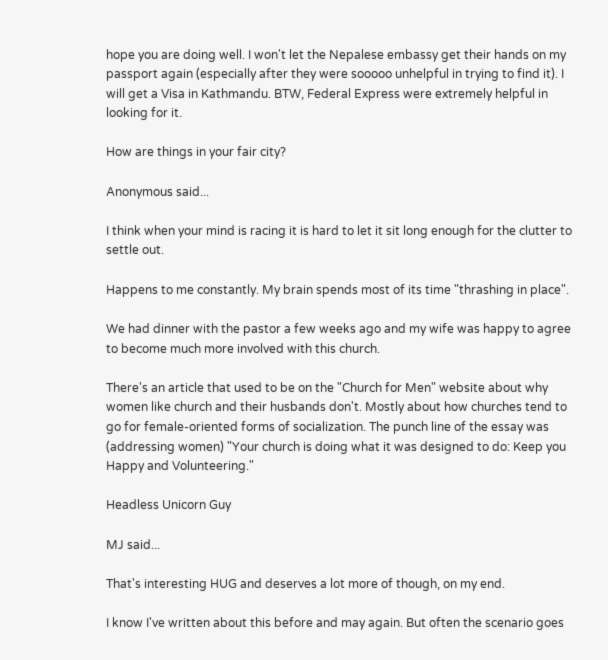hope you are doing well. I won't let the Nepalese embassy get their hands on my passport again (especially after they were sooooo unhelpful in trying to find it). I will get a Visa in Kathmandu. BTW, Federal Express were extremely helpful in looking for it.

How are things in your fair city?

Anonymous said...

I think when your mind is racing it is hard to let it sit long enough for the clutter to settle out.

Happens to me constantly. My brain spends most of its time "thrashing in place".

We had dinner with the pastor a few weeks ago and my wife was happy to agree to become much more involved with this church.

There's an article that used to be on the "Church for Men" website about why women like church and their husbands don't. Mostly about how churches tend to go for female-oriented forms of socialization. The punch line of the essay was (addressing women) "Your church is doing what it was designed to do: Keep you Happy and Volunteering."

Headless Unicorn Guy

MJ said...

That's interesting HUG and deserves a lot more of though, on my end.

I know I've written about this before and may again. But often the scenario goes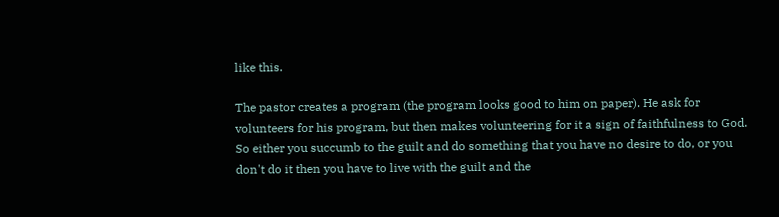like this.

The pastor creates a program (the program looks good to him on paper). He ask for volunteers for his program, but then makes volunteering for it a sign of faithfulness to God. So either you succumb to the guilt and do something that you have no desire to do, or you don't do it then you have to live with the guilt and the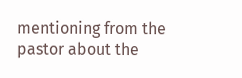mentioning from the pastor about the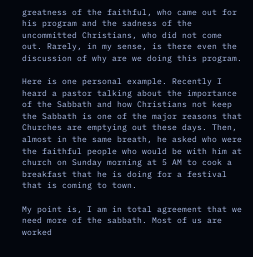greatness of the faithful, who came out for his program and the sadness of the uncommitted Christians, who did not come out. Rarely, in my sense, is there even the discussion of why are we doing this program.

Here is one personal example. Recently I heard a pastor talking about the importance of the Sabbath and how Christians not keep the Sabbath is one of the major reasons that Churches are emptying out these days. Then, almost in the same breath, he asked who were the faithful people who would be with him at church on Sunday morning at 5 AM to cook a breakfast that he is doing for a festival that is coming to town.

My point is, I am in total agreement that we need more of the sabbath. Most of us are worked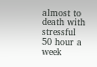almost to death with stressful 50 hour a week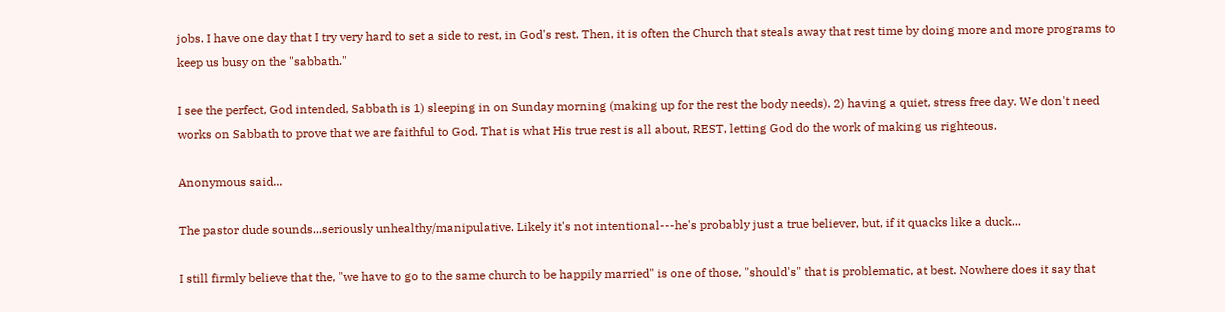jobs. I have one day that I try very hard to set a side to rest, in God's rest. Then, it is often the Church that steals away that rest time by doing more and more programs to keep us busy on the "sabbath."

I see the perfect, God intended, Sabbath is 1) sleeping in on Sunday morning (making up for the rest the body needs). 2) having a quiet, stress free day. We don't need works on Sabbath to prove that we are faithful to God. That is what His true rest is all about, REST, letting God do the work of making us righteous.

Anonymous said...

The pastor dude sounds...seriously unhealthy/manipulative. Likely it's not intentional---he's probably just a true believer, but, if it quacks like a duck...

I still firmly believe that the, "we have to go to the same church to be happily married" is one of those, "should's" that is problematic, at best. Nowhere does it say that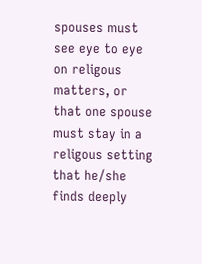spouses must see eye to eye on religous matters, or that one spouse must stay in a religous setting that he/she finds deeply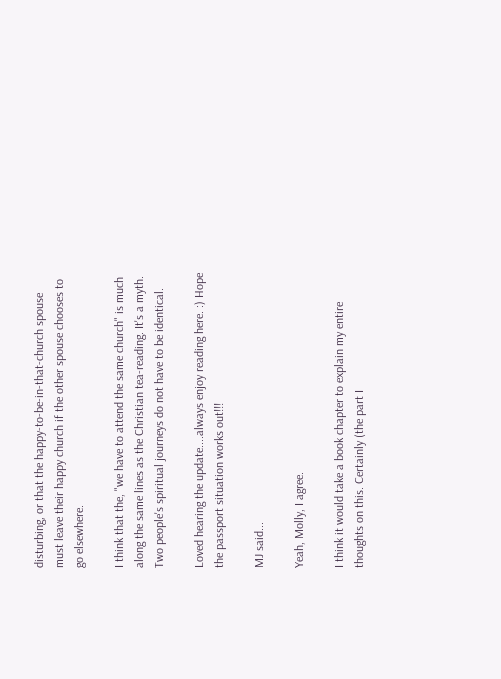disturbing, or that the happy-to-be-in-that-church spouse must leave their happy church if the other spouse chooses to go elsewhere.

I think that the, "we have to attend the same church" is much along the same lines as the Christian tea-reading. It's a myth. Two people's spiritual journeys do not have to be identical.

Loved hearing the update....always enjoy reading here. :) Hope the passport situation works out!!!

MJ said...

Yeah, Molly, I agree.

I think it would take a book chapter to explain my entire thoughts on this. Certainly (the part I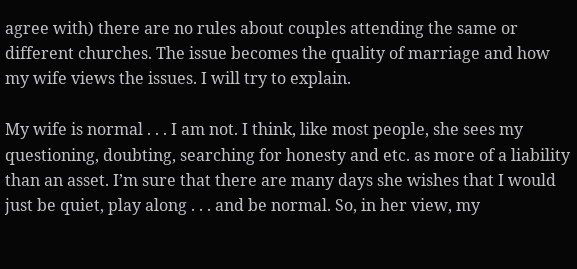agree with) there are no rules about couples attending the same or different churches. The issue becomes the quality of marriage and how my wife views the issues. I will try to explain.

My wife is normal . . . I am not. I think, like most people, she sees my questioning, doubting, searching for honesty and etc. as more of a liability than an asset. I’m sure that there are many days she wishes that I would just be quiet, play along . . . and be normal. So, in her view, my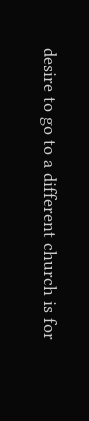desire to go to a different church is for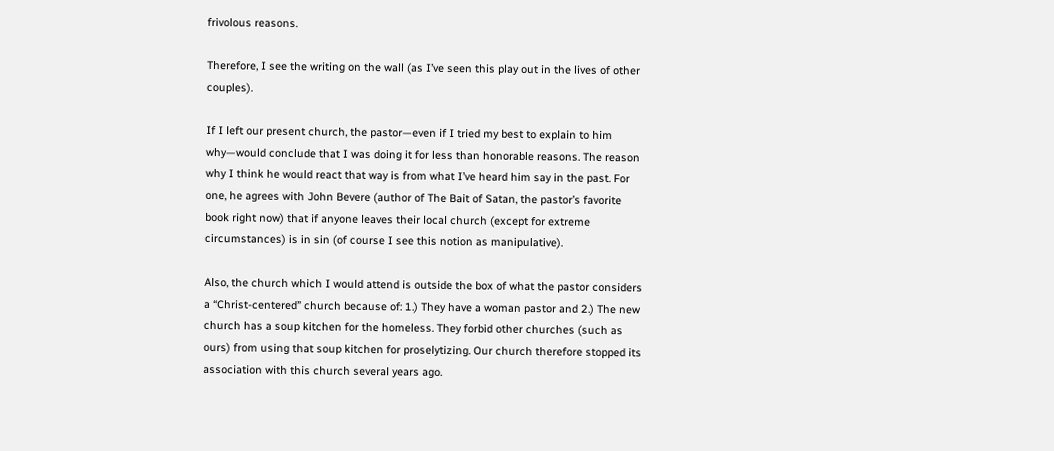frivolous reasons.

Therefore, I see the writing on the wall (as I’ve seen this play out in the lives of other couples).

If I left our present church, the pastor—even if I tried my best to explain to him why—would conclude that I was doing it for less than honorable reasons. The reason why I think he would react that way is from what I’ve heard him say in the past. For one, he agrees with John Bevere (author of The Bait of Satan, the pastor’s favorite book right now) that if anyone leaves their local church (except for extreme circumstances) is in sin (of course I see this notion as manipulative).

Also, the church which I would attend is outside the box of what the pastor considers a “Christ-centered” church because of: 1.) They have a woman pastor and 2.) The new church has a soup kitchen for the homeless. They forbid other churches (such as ours) from using that soup kitchen for proselytizing. Our church therefore stopped its association with this church several years ago.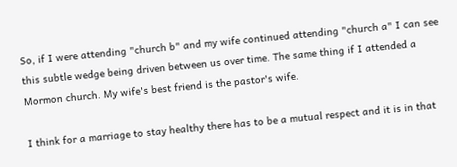So, if I were attending "church b" and my wife continued attending "church a" I can see this subtle wedge being driven between us over time. The same thing if I attended a Mormon church. My wife's best friend is the pastor's wife.

I think for a marriage to stay healthy there has to be a mutual respect and it is in that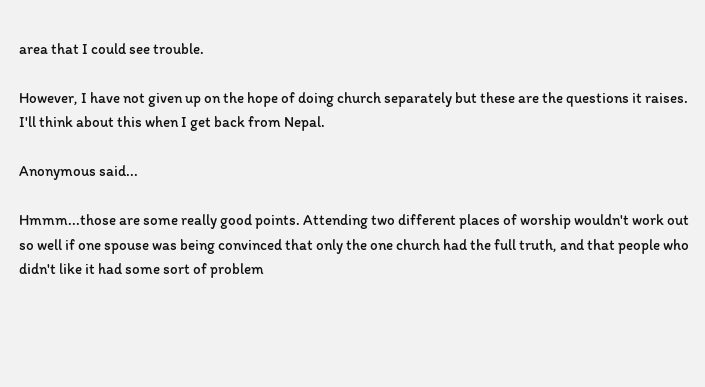area that I could see trouble.

However, I have not given up on the hope of doing church separately but these are the questions it raises. I'll think about this when I get back from Nepal.

Anonymous said...

Hmmm...those are some really good points. Attending two different places of worship wouldn't work out so well if one spouse was being convinced that only the one church had the full truth, and that people who didn't like it had some sort of problem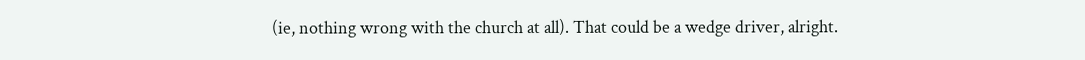(ie, nothing wrong with the church at all). That could be a wedge driver, alright.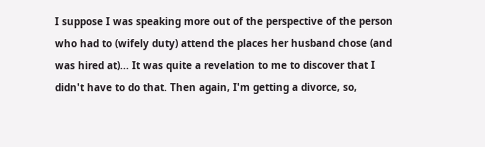I suppose I was speaking more out of the perspective of the person who had to (wifely duty) attend the places her husband chose (and was hired at)... It was quite a revelation to me to discover that I didn't have to do that. Then again, I'm getting a divorce, so,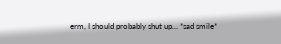erm, I should probably shut up... *sad smile*